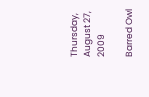Thursday, August 27, 2009

Barred Owl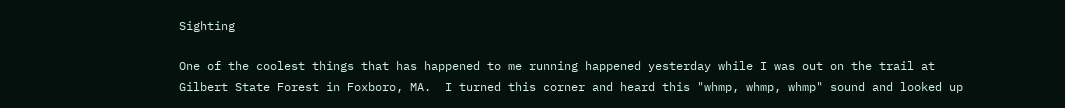Sighting

One of the coolest things that has happened to me running happened yesterday while I was out on the trail at Gilbert State Forest in Foxboro, MA.  I turned this corner and heard this "whmp, whmp, whmp" sound and looked up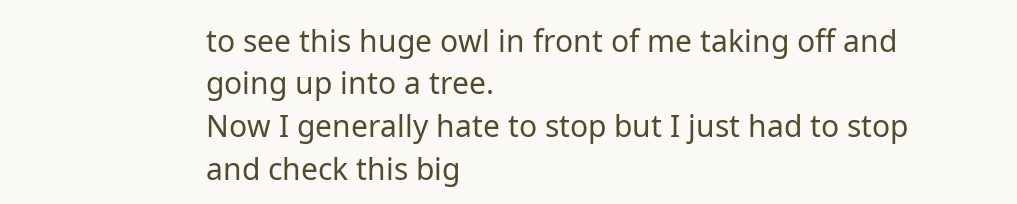to see this huge owl in front of me taking off and going up into a tree.
Now I generally hate to stop but I just had to stop and check this big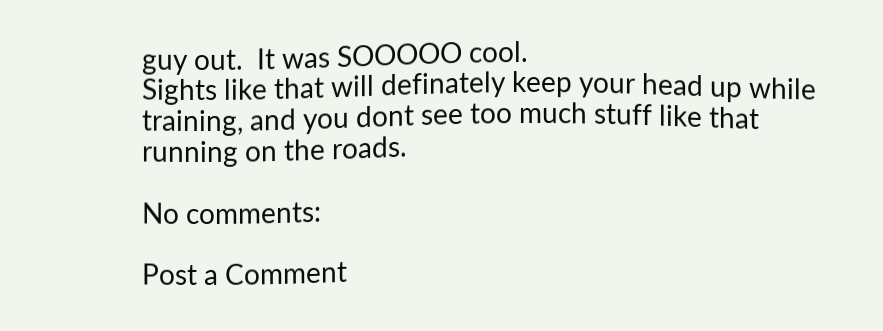guy out.  It was SOOOOO cool.
Sights like that will definately keep your head up while training, and you dont see too much stuff like that running on the roads.

No comments:

Post a Comment